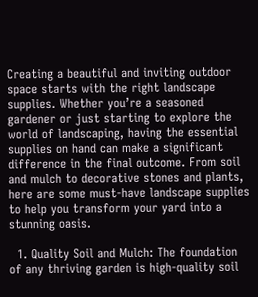Creating a beautiful and inviting outdoor space starts with the right landscape supplies. Whether you’re a seasoned gardener or just starting to explore the world of landscaping, having the essential supplies on hand can make a significant difference in the final outcome. From soil and mulch to decorative stones and plants, here are some must-have landscape supplies to help you transform your yard into a stunning oasis.

  1. Quality Soil and Mulch: The foundation of any thriving garden is high-quality soil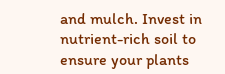and mulch. Invest in nutrient-rich soil to ensure your plants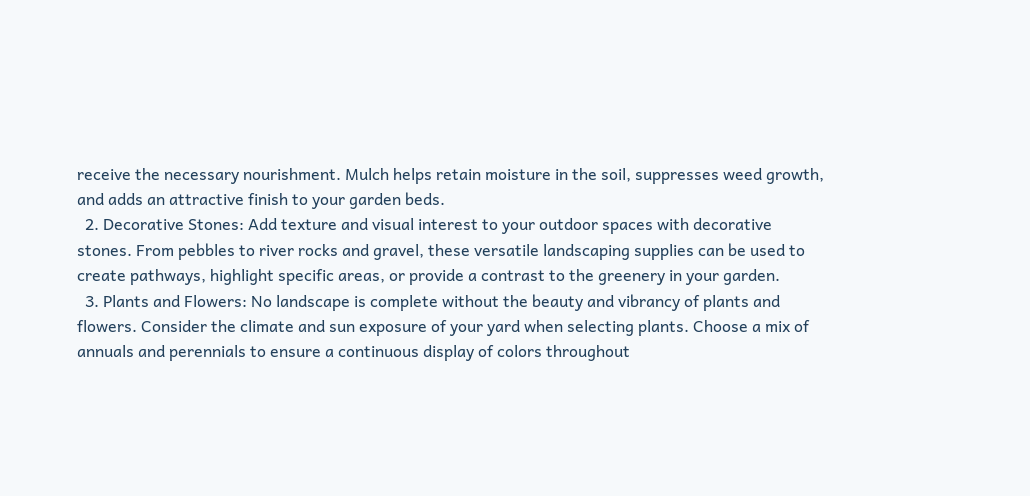receive the necessary nourishment. Mulch helps retain moisture in the soil, suppresses weed growth, and adds an attractive finish to your garden beds.
  2. Decorative Stones: Add texture and visual interest to your outdoor spaces with decorative stones. From pebbles to river rocks and gravel, these versatile landscaping supplies can be used to create pathways, highlight specific areas, or provide a contrast to the greenery in your garden.
  3. Plants and Flowers: No landscape is complete without the beauty and vibrancy of plants and flowers. Consider the climate and sun exposure of your yard when selecting plants. Choose a mix of annuals and perennials to ensure a continuous display of colors throughout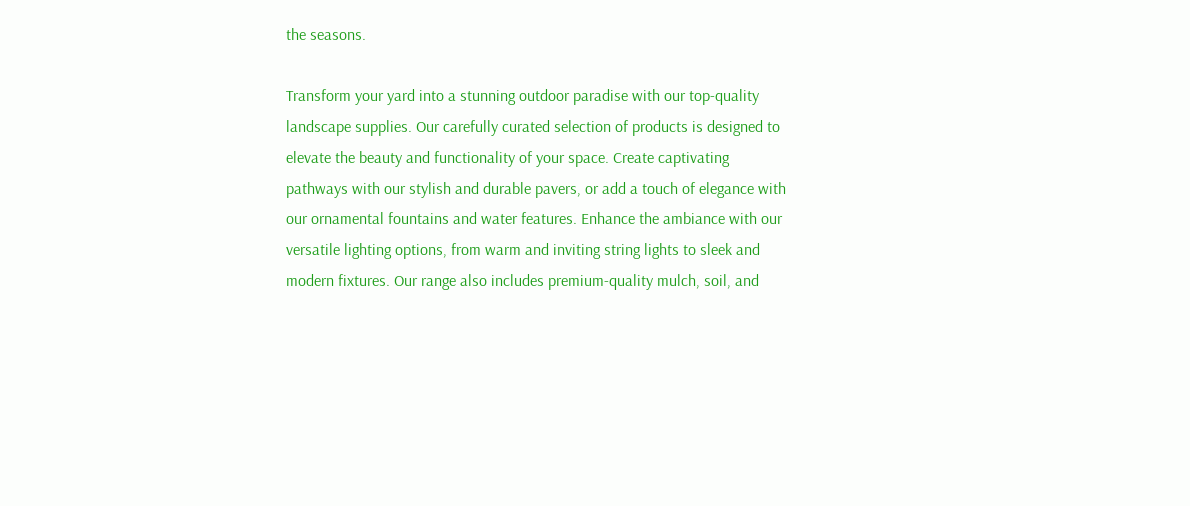the seasons.

Transform your yard into a stunning outdoor paradise with our top-quality landscape supplies. Our carefully curated selection of products is designed to elevate the beauty and functionality of your space. Create captivating pathways with our stylish and durable pavers, or add a touch of elegance with our ornamental fountains and water features. Enhance the ambiance with our versatile lighting options, from warm and inviting string lights to sleek and modern fixtures. Our range also includes premium-quality mulch, soil, and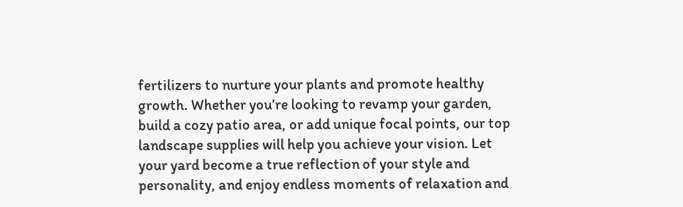fertilizers to nurture your plants and promote healthy growth. Whether you’re looking to revamp your garden, build a cozy patio area, or add unique focal points, our top landscape supplies will help you achieve your vision. Let your yard become a true reflection of your style and personality, and enjoy endless moments of relaxation and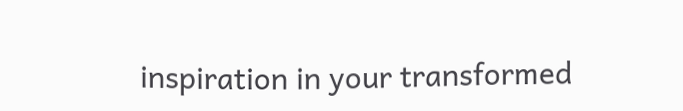inspiration in your transformed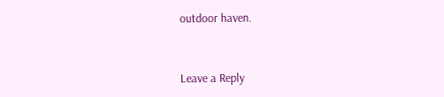outdoor haven.


Leave a Reply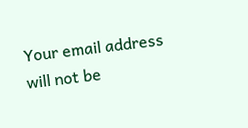Your email address will not be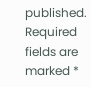published. Required fields are marked *